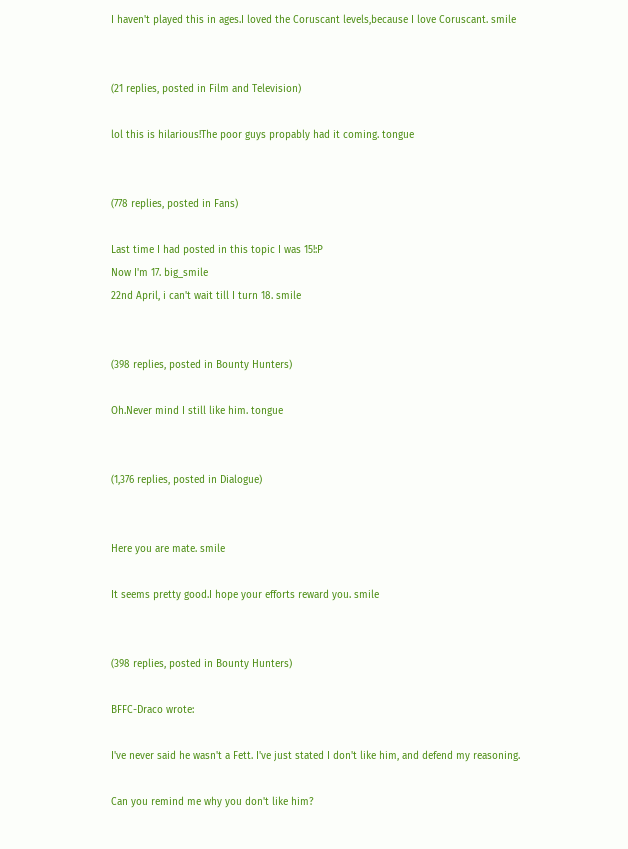I haven't played this in ages.I loved the Coruscant levels,because I love Coruscant. smile


(21 replies, posted in Film and Television)

lol this is hilarious!The poor guys propably had it coming. tongue


(778 replies, posted in Fans)

Last time I had posted in this topic I was 15!:P
Now I'm 17. big_smile
22nd April, i can't wait till I turn 18. smile


(398 replies, posted in Bounty Hunters)

Oh.Never mind I still like him. tongue


(1,376 replies, posted in Dialogue)


Here you are mate. smile

It seems pretty good.I hope your efforts reward you. smile


(398 replies, posted in Bounty Hunters)

BFFC-Draco wrote:

I've never said he wasn't a Fett. I've just stated I don't like him, and defend my reasoning.

Can you remind me why you don't like him?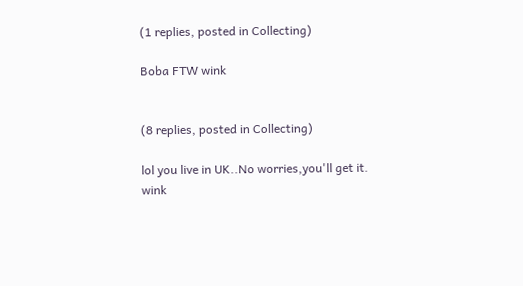(1 replies, posted in Collecting)

Boba FTW wink


(8 replies, posted in Collecting)

lol you live in UK..No worries,you'll get it. wink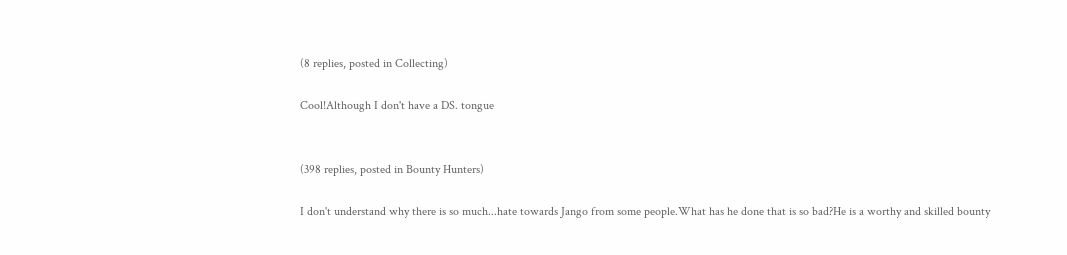(8 replies, posted in Collecting)

Cool!Although I don't have a DS. tongue


(398 replies, posted in Bounty Hunters)

I don't understand why there is so much...hate towards Jango from some people.What has he done that is so bad?He is a worthy and skilled bounty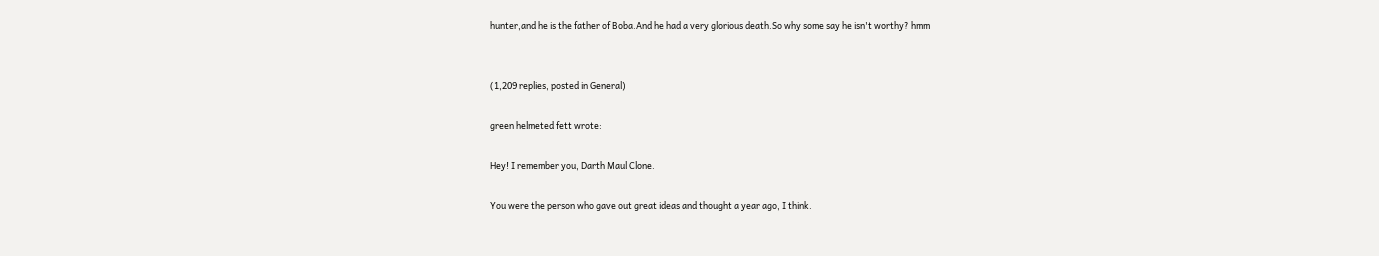hunter,and he is the father of Boba.And he had a very glorious death.So why some say he isn't worthy? hmm


(1,209 replies, posted in General)

green helmeted fett wrote:

Hey! I remember you, Darth Maul Clone.

You were the person who gave out great ideas and thought a year ago, I think.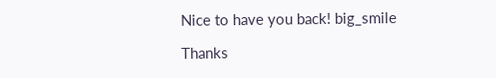Nice to have you back! big_smile

Thanks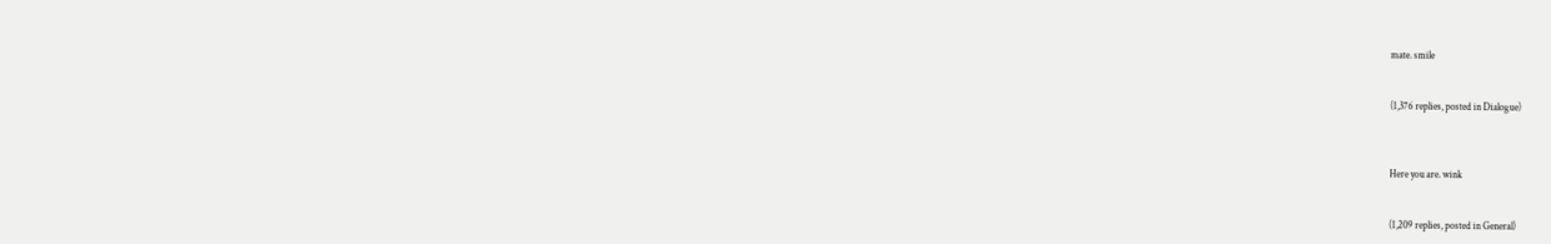mate. smile


(1,376 replies, posted in Dialogue)



Here you are. wink


(1,209 replies, posted in General)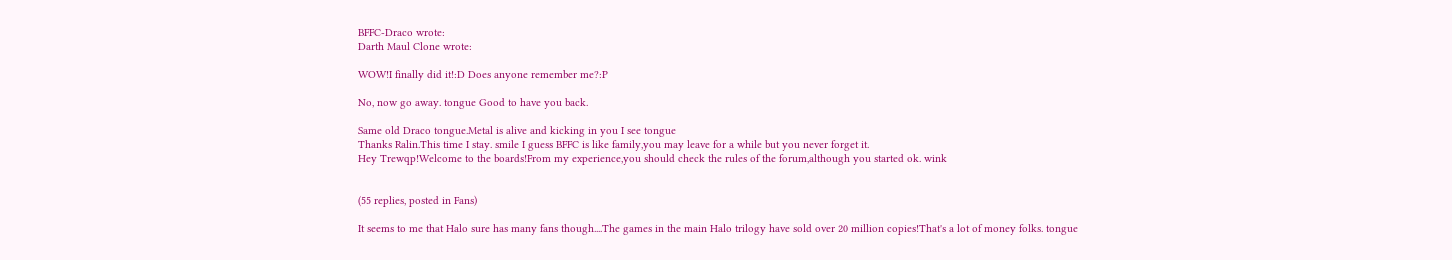BFFC-Draco wrote:
Darth Maul Clone wrote:

WOW!I finally did it!:D Does anyone remember me?:P

No, now go away. tongue Good to have you back.

Same old Draco tongue.Metal is alive and kicking in you I see tongue
Thanks Ralin.This time I stay. smile I guess BFFC is like family,you may leave for a while but you never forget it.
Hey Trewqp!Welcome to the boards!From my experience,you should check the rules of the forum,although you started ok. wink


(55 replies, posted in Fans)

It seems to me that Halo sure has many fans though....The games in the main Halo trilogy have sold over 20 million copies!That's a lot of money folks. tongue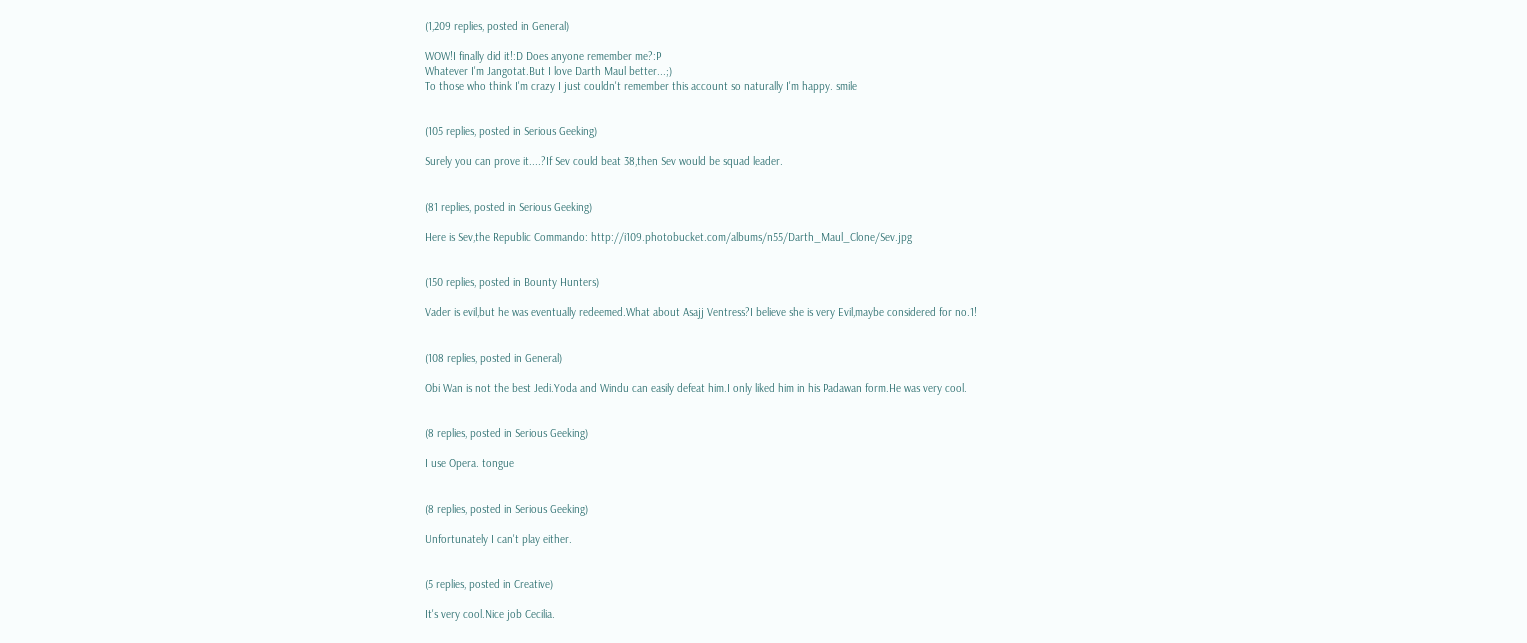(1,209 replies, posted in General)

WOW!I finally did it!:D Does anyone remember me?:P
Whatever I'm Jangotat.But I love Darth Maul better...;)
To those who think I'm crazy I just couldn't remember this account so naturally I'm happy. smile


(105 replies, posted in Serious Geeking)

Surely you can prove it....?If Sev could beat 38,then Sev would be squad leader.


(81 replies, posted in Serious Geeking)

Here is Sev,the Republic Commando: http://i109.photobucket.com/albums/n55/Darth_Maul_Clone/Sev.jpg


(150 replies, posted in Bounty Hunters)

Vader is evil,but he was eventually redeemed.What about Asajj Ventress?I believe she is very Evil,maybe considered for no.1!


(108 replies, posted in General)

Obi Wan is not the best Jedi.Yoda and Windu can easily defeat him.I only liked him in his Padawan form.He was very cool.


(8 replies, posted in Serious Geeking)

I use Opera. tongue


(8 replies, posted in Serious Geeking)

Unfortunately I can't play either.


(5 replies, posted in Creative)

It's very cool.Nice job Cecilia.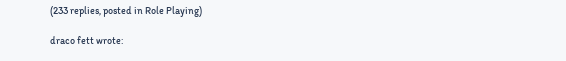(233 replies, posted in Role Playing)

draco fett wrote: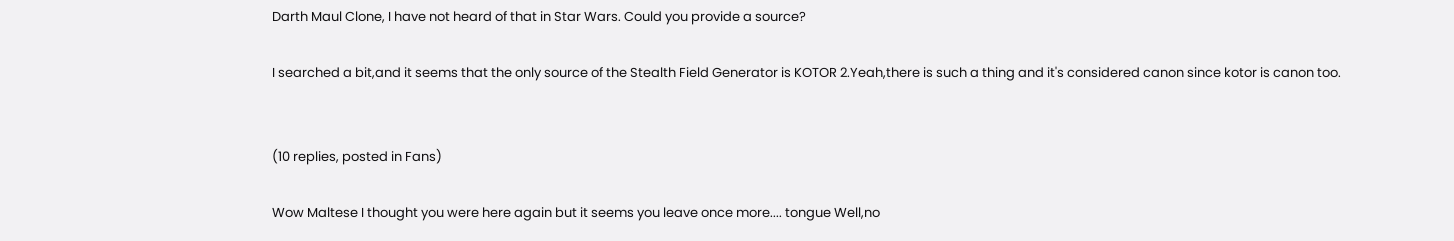Darth Maul Clone, I have not heard of that in Star Wars. Could you provide a source?

I searched a bit,and it seems that the only source of the Stealth Field Generator is KOTOR 2.Yeah,there is such a thing and it's considered canon since kotor is canon too.


(10 replies, posted in Fans)

Wow Maltese I thought you were here again but it seems you leave once more.... tongue Well,no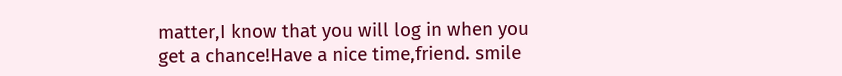matter,I know that you will log in when you get a chance!Have a nice time,friend. smile